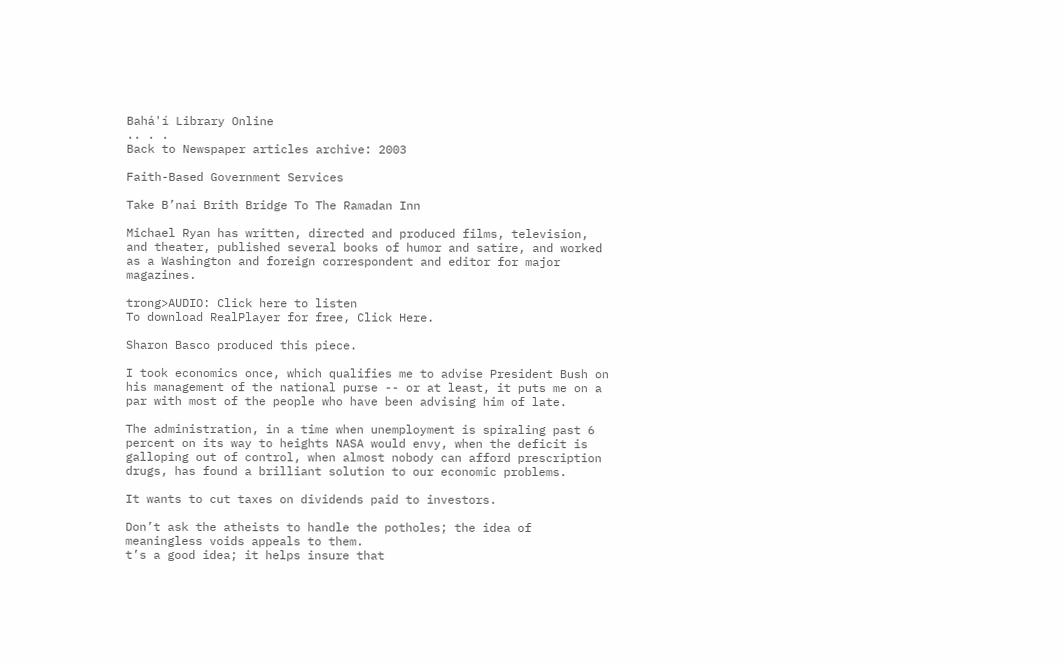Bahá'í Library Online
.. . .
Back to Newspaper articles archive: 2003

Faith-Based Government Services

Take B’nai Brith Bridge To The Ramadan Inn

Michael Ryan has written, directed and produced films, television, and theater, published several books of humor and satire, and worked as a Washington and foreign correspondent and editor for major magazines.

trong>AUDIO: Click here to listen
To download RealPlayer for free, Click Here.

Sharon Basco produced this piece.

I took economics once, which qualifies me to advise President Bush on his management of the national purse -- or at least, it puts me on a par with most of the people who have been advising him of late.

The administration, in a time when unemployment is spiraling past 6 percent on its way to heights NASA would envy, when the deficit is galloping out of control, when almost nobody can afford prescription drugs, has found a brilliant solution to our economic problems.

It wants to cut taxes on dividends paid to investors.

Don’t ask the atheists to handle the potholes; the idea of meaningless voids appeals to them.
t’s a good idea; it helps insure that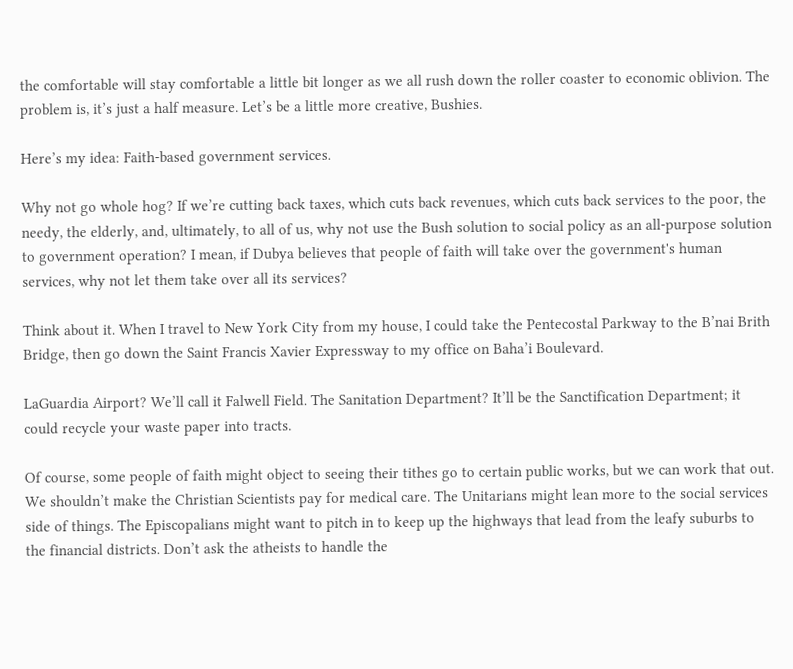the comfortable will stay comfortable a little bit longer as we all rush down the roller coaster to economic oblivion. The problem is, it’s just a half measure. Let’s be a little more creative, Bushies.

Here’s my idea: Faith-based government services.

Why not go whole hog? If we’re cutting back taxes, which cuts back revenues, which cuts back services to the poor, the needy, the elderly, and, ultimately, to all of us, why not use the Bush solution to social policy as an all-purpose solution to government operation? I mean, if Dubya believes that people of faith will take over the government's human services, why not let them take over all its services?

Think about it. When I travel to New York City from my house, I could take the Pentecostal Parkway to the B’nai Brith Bridge, then go down the Saint Francis Xavier Expressway to my office on Baha’i Boulevard.

LaGuardia Airport? We’ll call it Falwell Field. The Sanitation Department? It’ll be the Sanctification Department; it could recycle your waste paper into tracts.

Of course, some people of faith might object to seeing their tithes go to certain public works, but we can work that out. We shouldn’t make the Christian Scientists pay for medical care. The Unitarians might lean more to the social services side of things. The Episcopalians might want to pitch in to keep up the highways that lead from the leafy suburbs to the financial districts. Don’t ask the atheists to handle the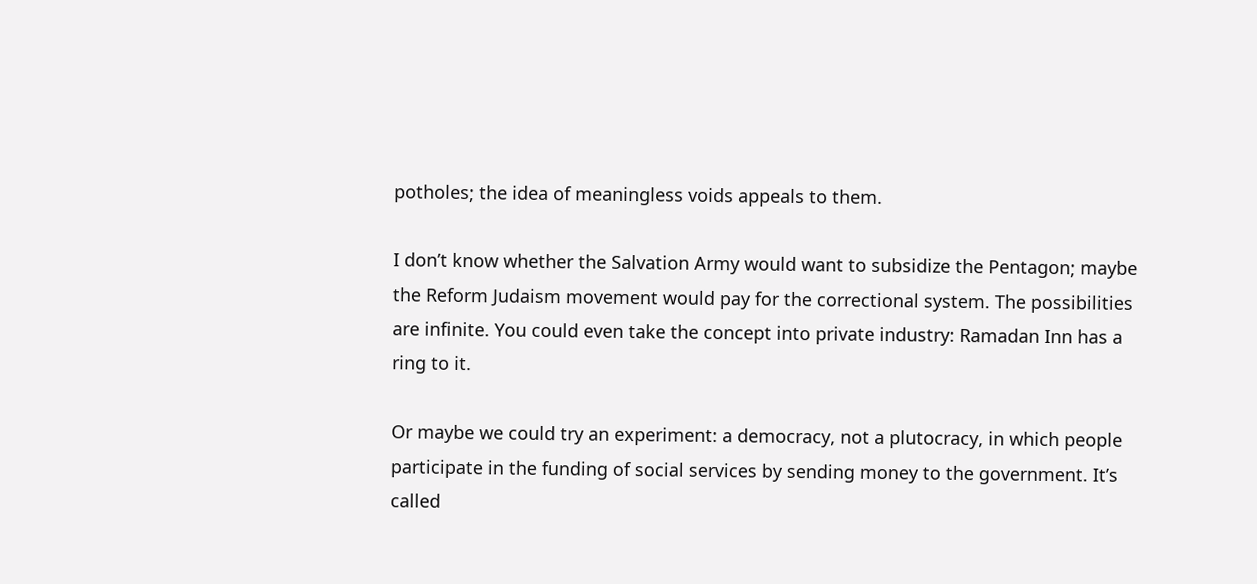potholes; the idea of meaningless voids appeals to them.

I don’t know whether the Salvation Army would want to subsidize the Pentagon; maybe the Reform Judaism movement would pay for the correctional system. The possibilities are infinite. You could even take the concept into private industry: Ramadan Inn has a ring to it.

Or maybe we could try an experiment: a democracy, not a plutocracy, in which people participate in the funding of social services by sending money to the government. It’s called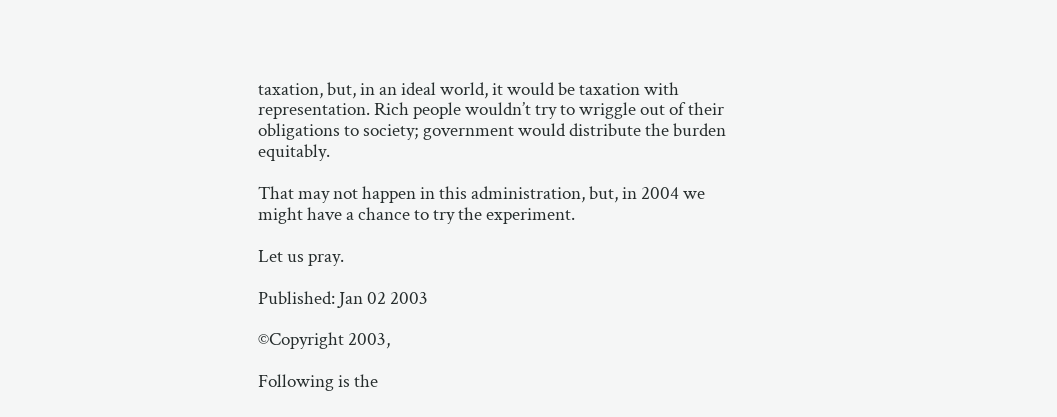taxation, but, in an ideal world, it would be taxation with representation. Rich people wouldn’t try to wriggle out of their obligations to society; government would distribute the burden equitably.

That may not happen in this administration, but, in 2004 we might have a chance to try the experiment.

Let us pray.

Published: Jan 02 2003

©Copyright 2003,

Following is the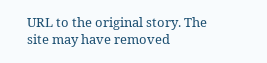URL to the original story. The site may have removed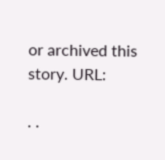or archived this story. URL:

. .